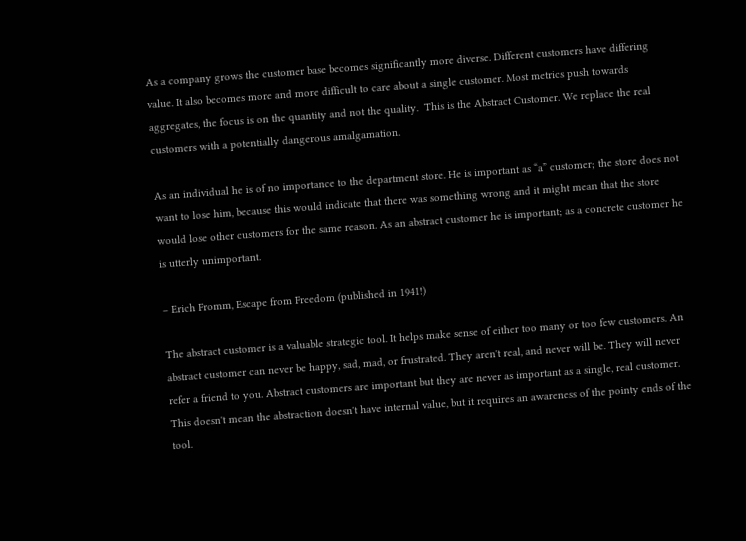As a company grows the customer base becomes significantly more diverse. Different customers have differing value. It also becomes more and more difficult to care about a single customer. Most metrics push towards aggregates, the focus is on the quantity and not the quality.  This is the Abstract Customer. We replace the real customers with a potentially dangerous amalgamation.

As an individual he is of no importance to the department store. He is important as “a” customer; the store does not want to lose him, because this would indicate that there was something wrong and it might mean that the store would lose other customers for the same reason. As an abstract customer he is important; as a concrete customer he is utterly unimportant.

– Erich Fromm, Escape from Freedom (published in 1941!)

The abstract customer is a valuable strategic tool. It helps make sense of either too many or too few customers. An abstract customer can never be happy, sad, mad, or frustrated. They aren't real, and never will be. They will never refer a friend to you. Abstract customers are important but they are never as important as a single, real customer. This doesn't mean the abstraction doesn't have internal value, but it requires an awareness of the pointy ends of the tool.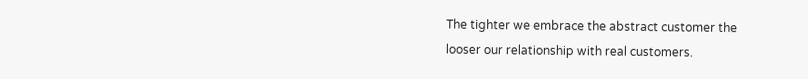The tighter we embrace the abstract customer the looser our relationship with real customers.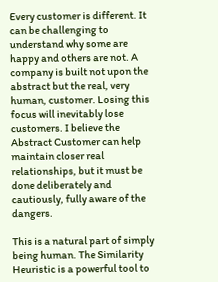Every customer is different. It can be challenging to understand why some are happy and others are not. A company is built not upon the abstract but the real, very human, customer. Losing this focus will inevitably lose customers. I believe the Abstract Customer can help maintain closer real relationships, but it must be done deliberately and cautiously, fully aware of the dangers.

This is a natural part of simply being human. The Similarity Heuristic is a powerful tool to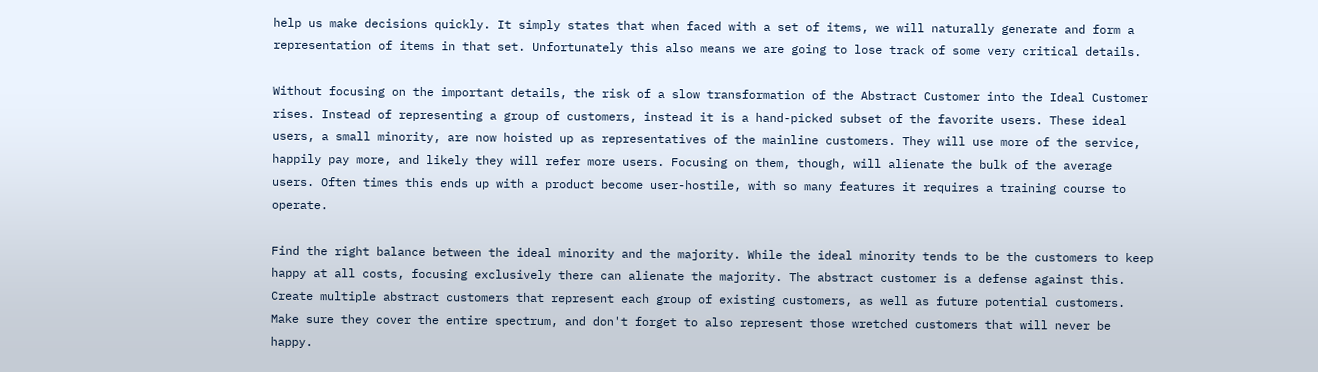help us make decisions quickly. It simply states that when faced with a set of items, we will naturally generate and form a representation of items in that set. Unfortunately this also means we are going to lose track of some very critical details.

Without focusing on the important details, the risk of a slow transformation of the Abstract Customer into the Ideal Customer rises. Instead of representing a group of customers, instead it is a hand-picked subset of the favorite users. These ideal users, a small minority, are now hoisted up as representatives of the mainline customers. They will use more of the service, happily pay more, and likely they will refer more users. Focusing on them, though, will alienate the bulk of the average users. Often times this ends up with a product become user-hostile, with so many features it requires a training course to operate.

Find the right balance between the ideal minority and the majority. While the ideal minority tends to be the customers to keep happy at all costs, focusing exclusively there can alienate the majority. The abstract customer is a defense against this. Create multiple abstract customers that represent each group of existing customers, as well as future potential customers. Make sure they cover the entire spectrum, and don't forget to also represent those wretched customers that will never be happy.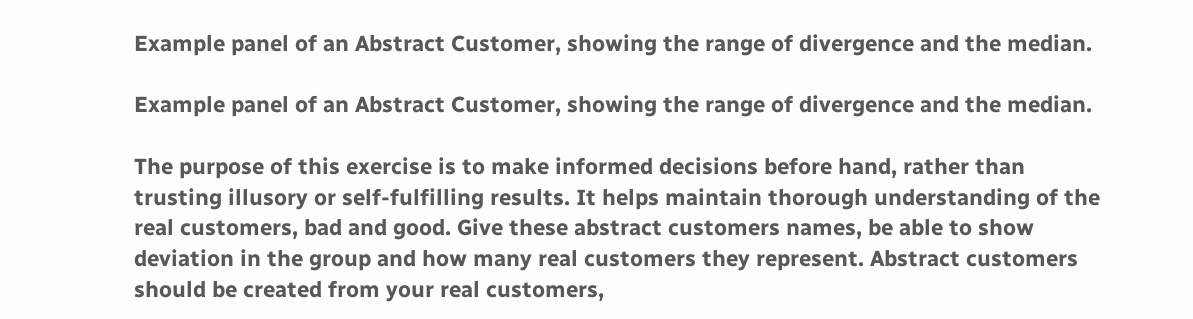Example panel of an Abstract Customer, showing the range of divergence and the median.

Example panel of an Abstract Customer, showing the range of divergence and the median.

The purpose of this exercise is to make informed decisions before hand, rather than trusting illusory or self-fulfilling results. It helps maintain thorough understanding of the real customers, bad and good. Give these abstract customers names, be able to show deviation in the group and how many real customers they represent. Abstract customers should be created from your real customers,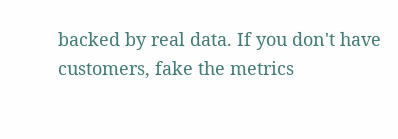backed by real data. If you don't have customers, fake the metrics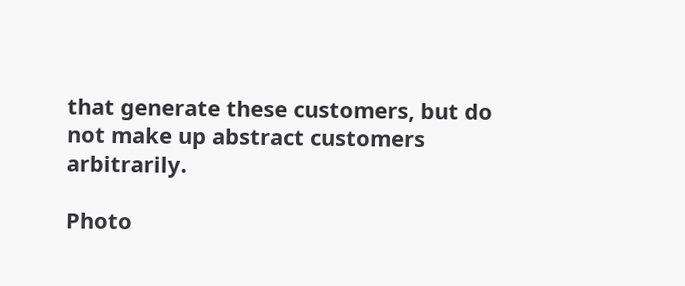that generate these customers, but do not make up abstract customers arbitrarily.

Photo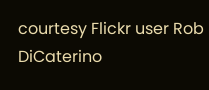courtesy Flickr user Rob DiCaterino